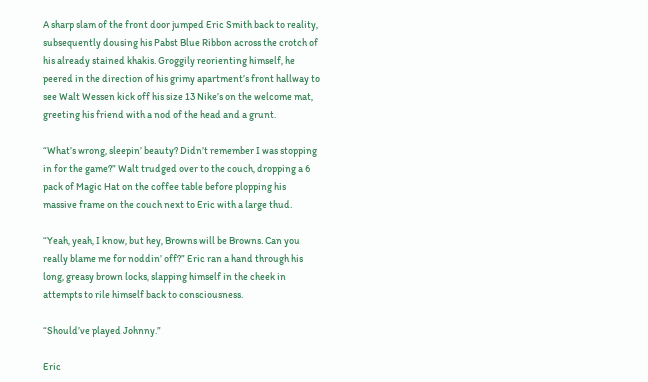A sharp slam of the front door jumped Eric Smith back to reality, subsequently dousing his Pabst Blue Ribbon across the crotch of his already stained khakis. Groggily reorienting himself, he peered in the direction of his grimy apartment’s front hallway to see Walt Wessen kick off his size 13 Nike’s on the welcome mat, greeting his friend with a nod of the head and a grunt.

“What’s wrong, sleepin’ beauty? Didn’t remember I was stopping in for the game?” Walt trudged over to the couch, dropping a 6 pack of Magic Hat on the coffee table before plopping his massive frame on the couch next to Eric with a large thud.

“Yeah, yeah, I know, but hey, Browns will be Browns. Can you really blame me for noddin’ off?” Eric ran a hand through his long, greasy brown locks, slapping himself in the cheek in attempts to rile himself back to consciousness.

“Should’ve played Johnny.”

Eric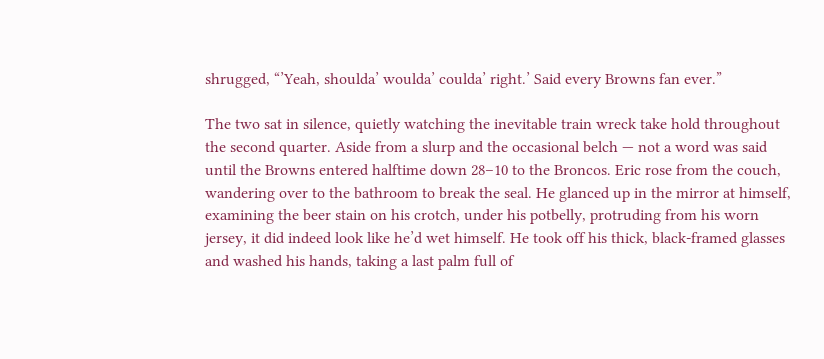shrugged, “’Yeah, shoulda’ woulda’ coulda’ right.’ Said every Browns fan ever.”

The two sat in silence, quietly watching the inevitable train wreck take hold throughout the second quarter. Aside from a slurp and the occasional belch — not a word was said until the Browns entered halftime down 28–10 to the Broncos. Eric rose from the couch, wandering over to the bathroom to break the seal. He glanced up in the mirror at himself, examining the beer stain on his crotch, under his potbelly, protruding from his worn jersey, it did indeed look like he’d wet himself. He took off his thick, black-framed glasses and washed his hands, taking a last palm full of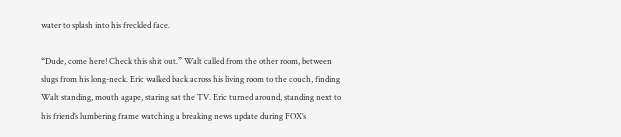water to splash into his freckled face.

“Dude, come here! Check this shit out.” Walt called from the other room, between slugs from his long-neck. Eric walked back across his living room to the couch, finding Walt standing, mouth agape, staring sat the TV. Eric turned around, standing next to his friend’s lumbering frame watching a breaking news update during FOX’s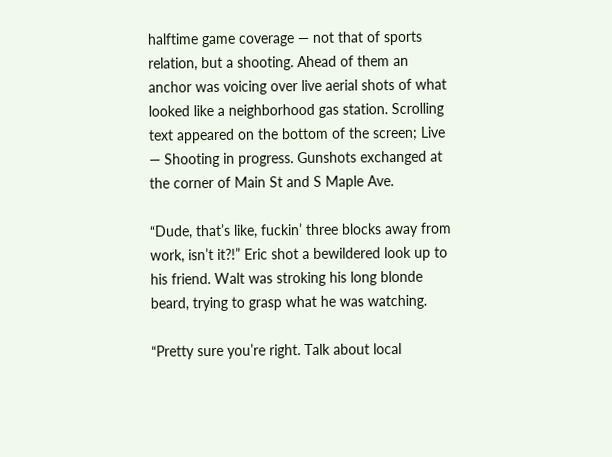halftime game coverage — not that of sports relation, but a shooting. Ahead of them an anchor was voicing over live aerial shots of what looked like a neighborhood gas station. Scrolling text appeared on the bottom of the screen; Live — Shooting in progress. Gunshots exchanged at the corner of Main St and S Maple Ave.

“Dude, that’s like, fuckin’ three blocks away from work, isn’t it?!” Eric shot a bewildered look up to his friend. Walt was stroking his long blonde beard, trying to grasp what he was watching.

“Pretty sure you’re right. Talk about local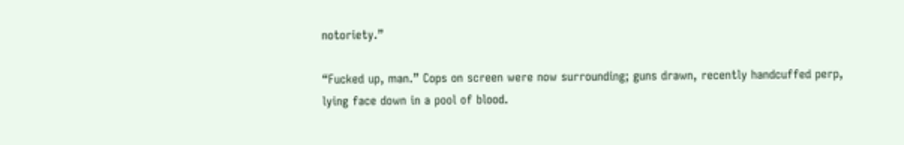notoriety.”

“Fucked up, man.” Cops on screen were now surrounding; guns drawn, recently handcuffed perp, lying face down in a pool of blood.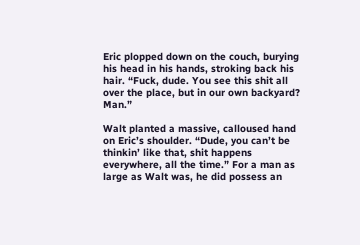Eric plopped down on the couch, burying his head in his hands, stroking back his hair. “Fuck, dude. You see this shit all over the place, but in our own backyard? Man.”

Walt planted a massive, calloused hand on Eric’s shoulder. “Dude, you can’t be thinkin’ like that, shit happens everywhere, all the time.” For a man as large as Walt was, he did possess an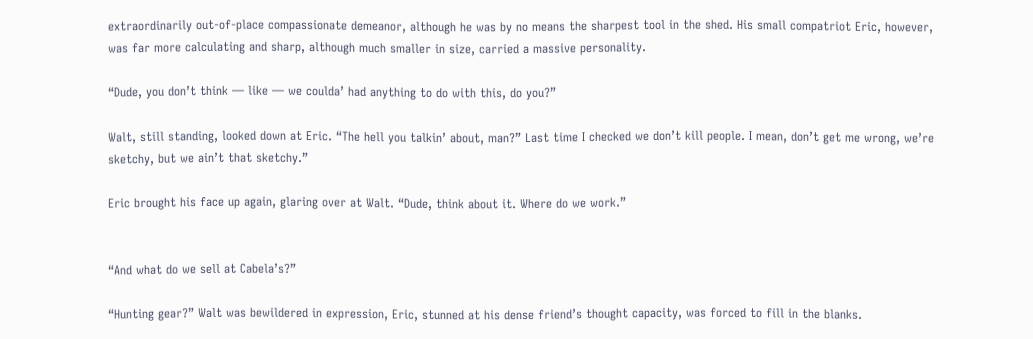extraordinarily out-of-place compassionate demeanor, although he was by no means the sharpest tool in the shed. His small compatriot Eric, however, was far more calculating and sharp, although much smaller in size, carried a massive personality.

“Dude, you don’t think — like — we coulda’ had anything to do with this, do you?”

Walt, still standing, looked down at Eric. “The hell you talkin’ about, man?” Last time I checked we don’t kill people. I mean, don’t get me wrong, we’re sketchy, but we ain’t that sketchy.”

Eric brought his face up again, glaring over at Walt. “Dude, think about it. Where do we work.”


“And what do we sell at Cabela’s?”

“Hunting gear?” Walt was bewildered in expression, Eric, stunned at his dense friend’s thought capacity, was forced to fill in the blanks.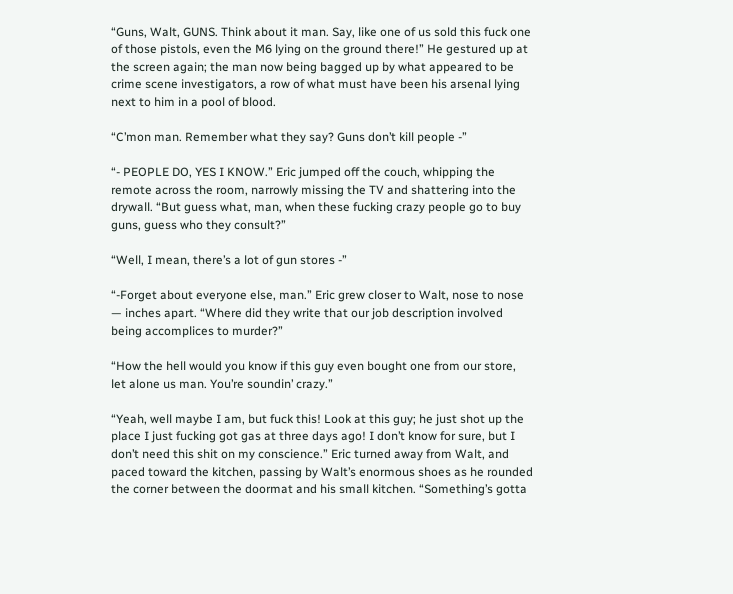“Guns, Walt, GUNS. Think about it man. Say, like one of us sold this fuck one of those pistols, even the M6 lying on the ground there!” He gestured up at the screen again; the man now being bagged up by what appeared to be crime scene investigators, a row of what must have been his arsenal lying next to him in a pool of blood.

“C’mon man. Remember what they say? Guns don’t kill people -”

“- PEOPLE DO, YES I KNOW.” Eric jumped off the couch, whipping the remote across the room, narrowly missing the TV and shattering into the drywall. “But guess what, man, when these fucking crazy people go to buy guns, guess who they consult?”

“Well, I mean, there’s a lot of gun stores -”

“-Forget about everyone else, man.” Eric grew closer to Walt, nose to nose — inches apart. “Where did they write that our job description involved being accomplices to murder?”

“How the hell would you know if this guy even bought one from our store, let alone us man. You’re soundin’ crazy.”

“Yeah, well maybe I am, but fuck this! Look at this guy; he just shot up the place I just fucking got gas at three days ago! I don’t know for sure, but I don’t need this shit on my conscience.” Eric turned away from Walt, and paced toward the kitchen, passing by Walt’s enormous shoes as he rounded the corner between the doormat and his small kitchen. “Something’s gotta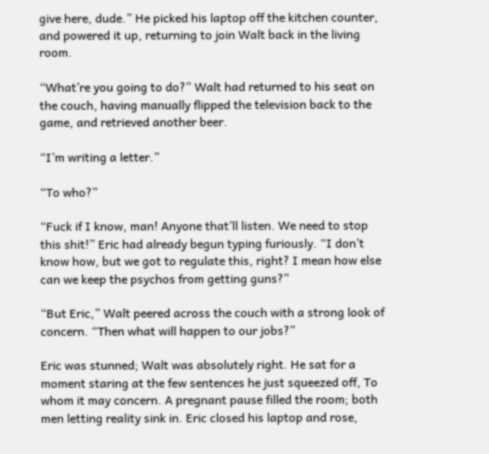give here, dude.” He picked his laptop off the kitchen counter, and powered it up, returning to join Walt back in the living room.

“What’re you going to do?” Walt had returned to his seat on the couch, having manually flipped the television back to the game, and retrieved another beer.

“I’m writing a letter.”

“To who?”

“Fuck if I know, man! Anyone that’ll listen. We need to stop this shit!” Eric had already begun typing furiously. “I don’t know how, but we got to regulate this, right? I mean how else can we keep the psychos from getting guns?”

“But Eric,” Walt peered across the couch with a strong look of concern. “Then what will happen to our jobs?”

Eric was stunned; Walt was absolutely right. He sat for a moment staring at the few sentences he just squeezed off, To whom it may concern. A pregnant pause filled the room; both men letting reality sink in. Eric closed his laptop and rose,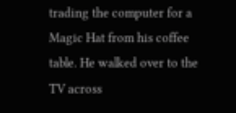trading the computer for a Magic Hat from his coffee table. He walked over to the TV across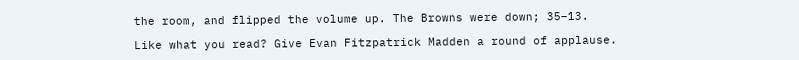the room, and flipped the volume up. The Browns were down; 35–13.

Like what you read? Give Evan Fitzpatrick Madden a round of applause.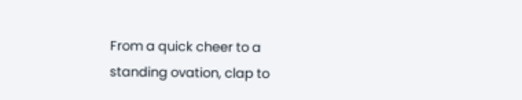From a quick cheer to a standing ovation, clap to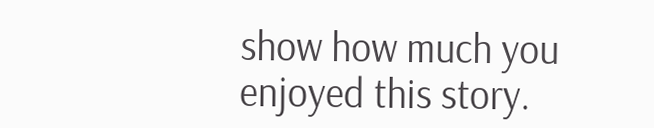show how much you enjoyed this story.